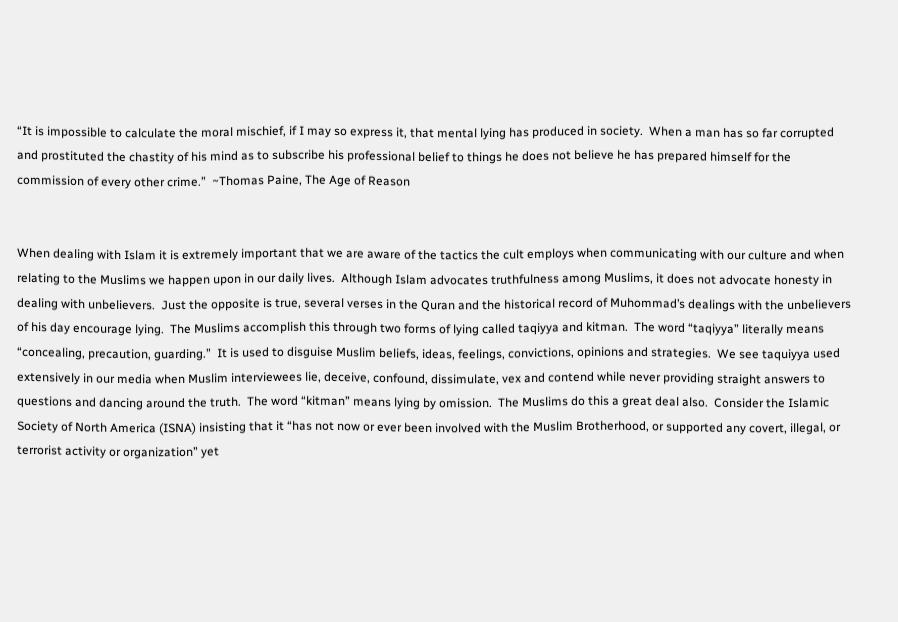“It is impossible to calculate the moral mischief, if I may so express it, that mental lying has produced in society.  When a man has so far corrupted and prostituted the chastity of his mind as to subscribe his professional belief to things he does not believe he has prepared himself for the commission of every other crime.”  ~Thomas Paine, The Age of Reason


When dealing with Islam it is extremely important that we are aware of the tactics the cult employs when communicating with our culture and when relating to the Muslims we happen upon in our daily lives.  Although Islam advocates truthfulness among Muslims, it does not advocate honesty in dealing with unbelievers.  Just the opposite is true, several verses in the Quran and the historical record of Muhommad’s dealings with the unbelievers of his day encourage lying.  The Muslims accomplish this through two forms of lying called taqiyya and kitman.  The word “taqiyya” literally means “concealing, precaution, guarding.”  It is used to disguise Muslim beliefs, ideas, feelings, convictions, opinions and strategies.  We see taquiyya used extensively in our media when Muslim interviewees lie, deceive, confound, dissimulate, vex and contend while never providing straight answers to questions and dancing around the truth.  The word “kitman” means lying by omission.  The Muslims do this a great deal also.  Consider the Islamic Society of North America (ISNA) insisting that it “has not now or ever been involved with the Muslim Brotherhood, or supported any covert, illegal, or terrorist activity or organization” yet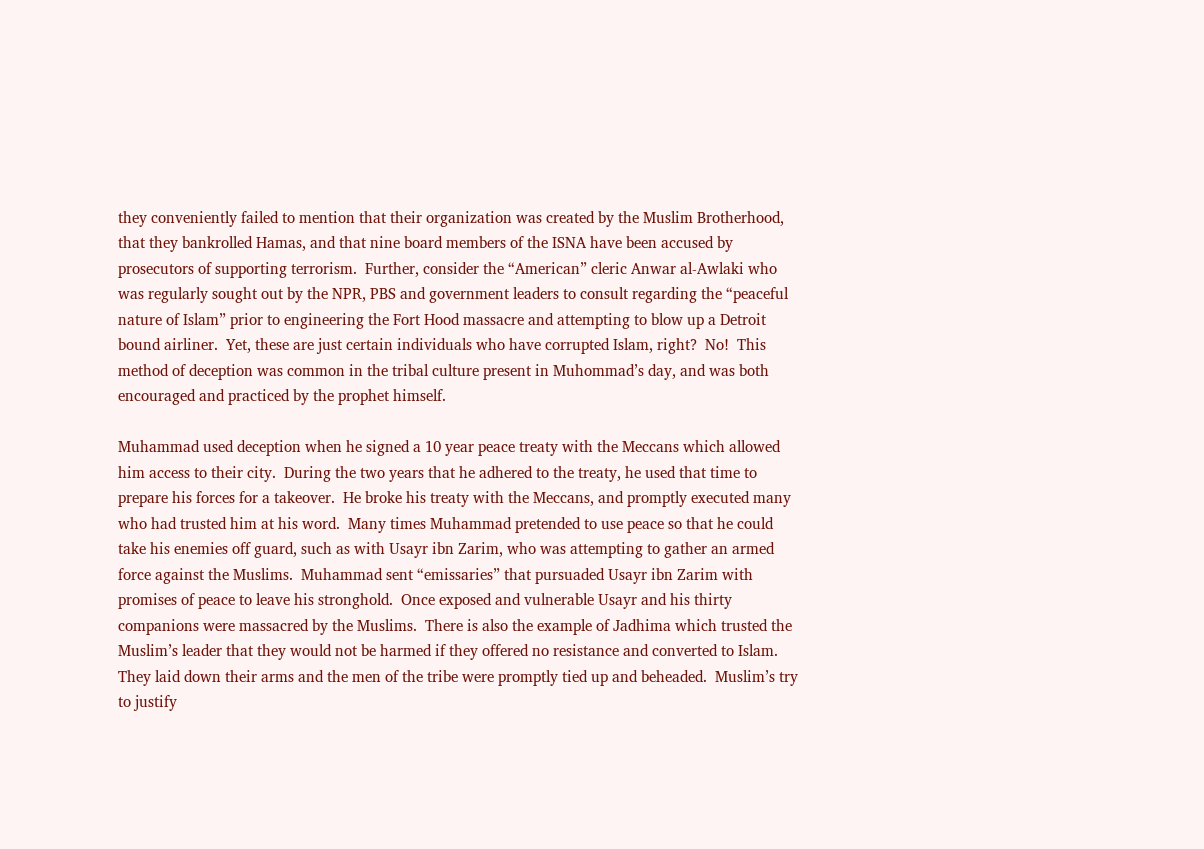they conveniently failed to mention that their organization was created by the Muslim Brotherhood, that they bankrolled Hamas, and that nine board members of the ISNA have been accused by prosecutors of supporting terrorism.  Further, consider the “American” cleric Anwar al-Awlaki who was regularly sought out by the NPR, PBS and government leaders to consult regarding the “peaceful nature of Islam” prior to engineering the Fort Hood massacre and attempting to blow up a Detroit bound airliner.  Yet, these are just certain individuals who have corrupted Islam, right?  No!  This method of deception was common in the tribal culture present in Muhommad’s day, and was both encouraged and practiced by the prophet himself.

Muhammad used deception when he signed a 10 year peace treaty with the Meccans which allowed him access to their city.  During the two years that he adhered to the treaty, he used that time to prepare his forces for a takeover.  He broke his treaty with the Meccans, and promptly executed many who had trusted him at his word.  Many times Muhammad pretended to use peace so that he could take his enemies off guard, such as with Usayr ibn Zarim, who was attempting to gather an armed force against the Muslims.  Muhammad sent “emissaries” that pursuaded Usayr ibn Zarim with promises of peace to leave his stronghold.  Once exposed and vulnerable Usayr and his thirty companions were massacred by the Muslims.  There is also the example of Jadhima which trusted the Muslim’s leader that they would not be harmed if they offered no resistance and converted to Islam.  They laid down their arms and the men of the tribe were promptly tied up and beheaded.  Muslim’s try to justify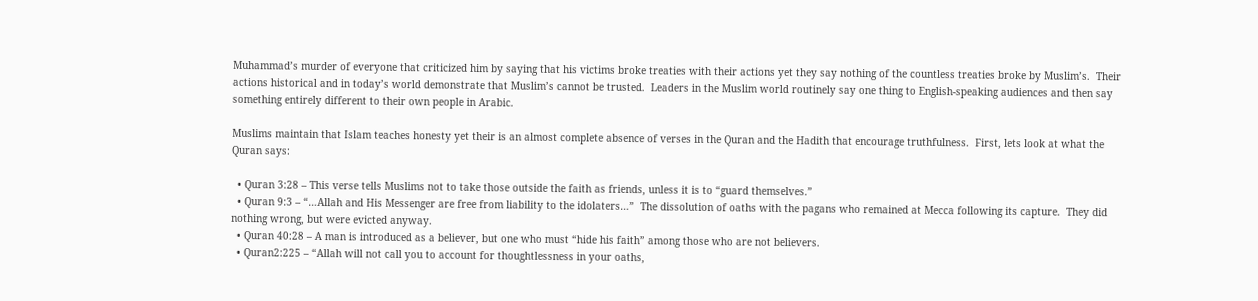Muhammad’s murder of everyone that criticized him by saying that his victims broke treaties with their actions yet they say nothing of the countless treaties broke by Muslim’s.  Their actions historical and in today’s world demonstrate that Muslim’s cannot be trusted.  Leaders in the Muslim world routinely say one thing to English-speaking audiences and then say something entirely different to their own people in Arabic.

Muslims maintain that Islam teaches honesty yet their is an almost complete absence of verses in the Quran and the Hadith that encourage truthfulness.  First, lets look at what the Quran says:

  • Quran 3:28 – This verse tells Muslims not to take those outside the faith as friends, unless it is to “guard themselves.”
  • Quran 9:3 – “…Allah and His Messenger are free from liability to the idolaters…”  The dissolution of oaths with the pagans who remained at Mecca following its capture.  They did nothing wrong, but were evicted anyway.
  • Quran 40:28 – A man is introduced as a believer, but one who must “hide his faith” among those who are not believers.
  • Quran2:225 – “Allah will not call you to account for thoughtlessness in your oaths,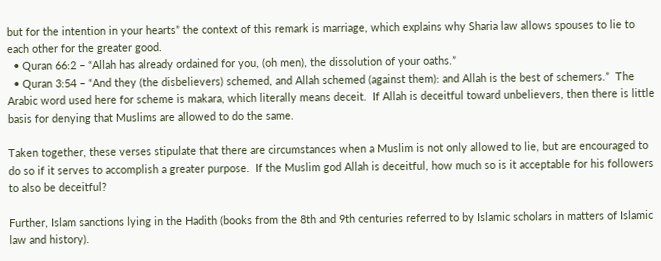but for the intention in your hearts” the context of this remark is marriage, which explains why Sharia law allows spouses to lie to each other for the greater good.
  • Quran 66:2 – “Allah has already ordained for you, (oh men), the dissolution of your oaths.”
  • Quran 3:54 – “And they (the disbelievers) schemed, and Allah schemed (against them): and Allah is the best of schemers.”  The Arabic word used here for scheme is makara, which literally means deceit.  If Allah is deceitful toward unbelievers, then there is little basis for denying that Muslims are allowed to do the same.

Taken together, these verses stipulate that there are circumstances when a Muslim is not only allowed to lie, but are encouraged to do so if it serves to accomplish a greater purpose.  If the Muslim god Allah is deceitful, how much so is it acceptable for his followers to also be deceitful?

Further, Islam sanctions lying in the Hadith (books from the 8th and 9th centuries referred to by Islamic scholars in matters of Islamic law and history).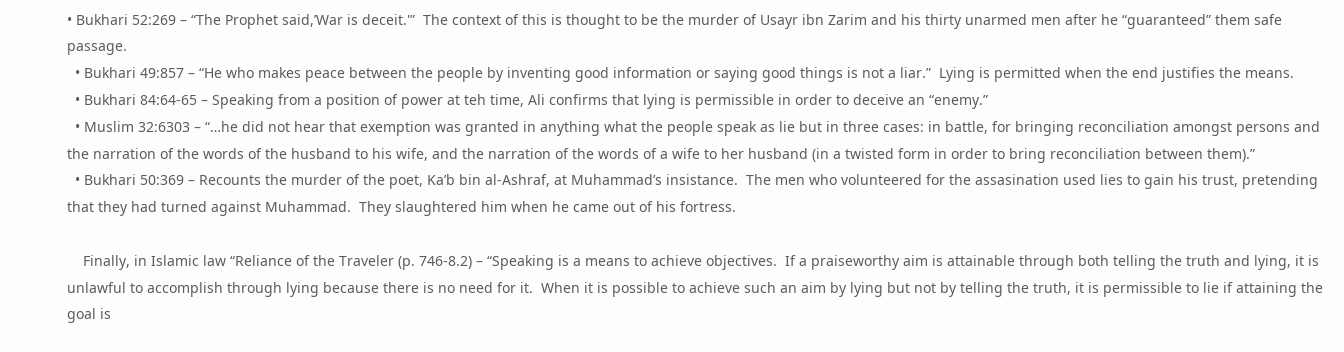• Bukhari 52:269 – “The Prophet said,’War is deceit.'”  The context of this is thought to be the murder of Usayr ibn Zarim and his thirty unarmed men after he “guaranteed” them safe passage.
  • Bukhari 49:857 – “He who makes peace between the people by inventing good information or saying good things is not a liar.”  Lying is permitted when the end justifies the means.
  • Bukhari 84:64-65 – Speaking from a position of power at teh time, Ali confirms that lying is permissible in order to deceive an “enemy.”
  • Muslim 32:6303 – “…he did not hear that exemption was granted in anything what the people speak as lie but in three cases: in battle, for bringing reconciliation amongst persons and the narration of the words of the husband to his wife, and the narration of the words of a wife to her husband (in a twisted form in order to bring reconciliation between them).”
  • Bukhari 50:369 – Recounts the murder of the poet, Ka’b bin al-Ashraf, at Muhammad’s insistance.  The men who volunteered for the assasination used lies to gain his trust, pretending that they had turned against Muhammad.  They slaughtered him when he came out of his fortress.

    Finally, in Islamic law “Reliance of the Traveler (p. 746-8.2) – “Speaking is a means to achieve objectives.  If a praiseworthy aim is attainable through both telling the truth and lying, it is unlawful to accomplish through lying because there is no need for it.  When it is possible to achieve such an aim by lying but not by telling the truth, it is permissible to lie if attaining the goal is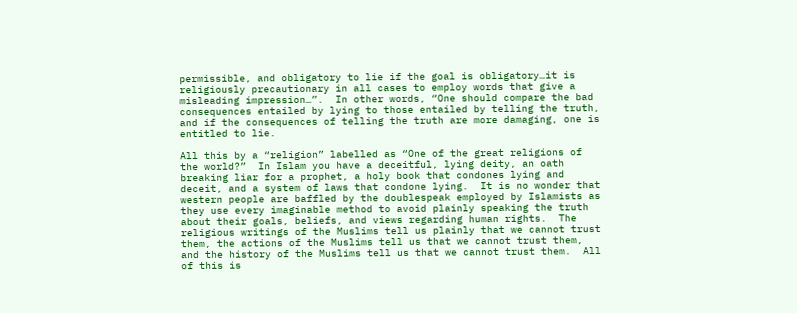permissible, and obligatory to lie if the goal is obligatory…it is religiously precautionary in all cases to employ words that give a misleading impression…”.  In other words, “One should compare the bad consequences entailed by lying to those entailed by telling the truth, and if the consequences of telling the truth are more damaging, one is entitled to lie.

All this by a “religion” labelled as “One of the great religions of the world?”  In Islam you have a deceitful, lying deity, an oath breaking liar for a prophet, a holy book that condones lying and deceit, and a system of laws that condone lying.  It is no wonder that western people are baffled by the doublespeak employed by Islamists as they use every imaginable method to avoid plainly speaking the truth about their goals, beliefs, and views regarding human rights.  The religious writings of the Muslims tell us plainly that we cannot trust them, the actions of the Muslims tell us that we cannot trust them, and the history of the Muslims tell us that we cannot trust them.  All of this is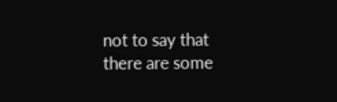not to say that there are some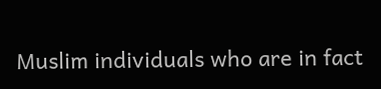Muslim individuals who are in fact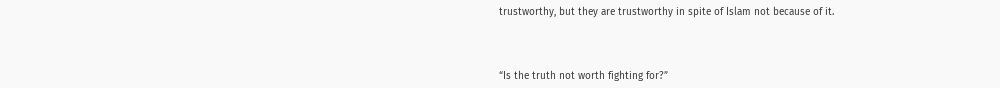trustworthy, but they are trustworthy in spite of Islam not because of it.



“Is the truth not worth fighting for?”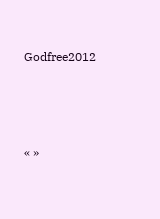Godfree2012




« »